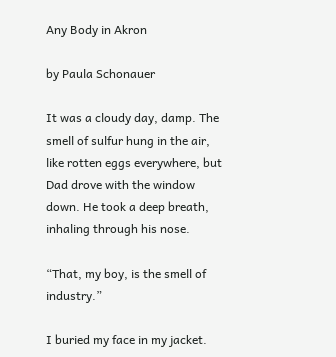Any Body in Akron

by Paula Schonauer

It was a cloudy day, damp. The smell of sulfur hung in the air, like rotten eggs everywhere, but Dad drove with the window down. He took a deep breath, inhaling through his nose.

“That, my boy, is the smell of industry.”

I buried my face in my jacket.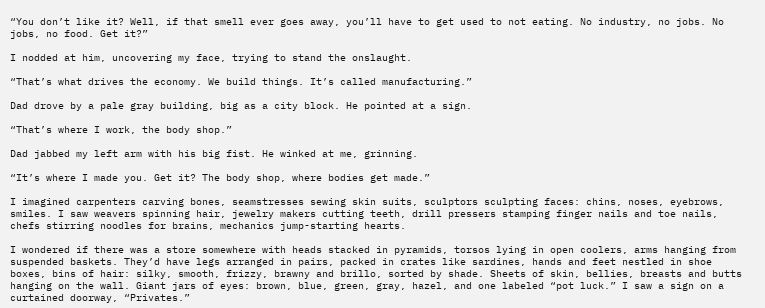“You don’t like it? Well, if that smell ever goes away, you’ll have to get used to not eating. No industry, no jobs. No jobs, no food. Get it?”

I nodded at him, uncovering my face, trying to stand the onslaught.

“That’s what drives the economy. We build things. It’s called manufacturing.”

Dad drove by a pale gray building, big as a city block. He pointed at a sign.

“That’s where I work, the body shop.”

Dad jabbed my left arm with his big fist. He winked at me, grinning.

“It’s where I made you. Get it? The body shop, where bodies get made.”

I imagined carpenters carving bones, seamstresses sewing skin suits, sculptors sculpting faces: chins, noses, eyebrows, smiles. I saw weavers spinning hair, jewelry makers cutting teeth, drill pressers stamping finger nails and toe nails, chefs stirring noodles for brains, mechanics jump-starting hearts.

I wondered if there was a store somewhere with heads stacked in pyramids, torsos lying in open coolers, arms hanging from suspended baskets. They’d have legs arranged in pairs, packed in crates like sardines, hands and feet nestled in shoe boxes, bins of hair: silky, smooth, frizzy, brawny and brillo, sorted by shade. Sheets of skin, bellies, breasts and butts hanging on the wall. Giant jars of eyes: brown, blue, green, gray, hazel, and one labeled “pot luck.” I saw a sign on a curtained doorway, “Privates.”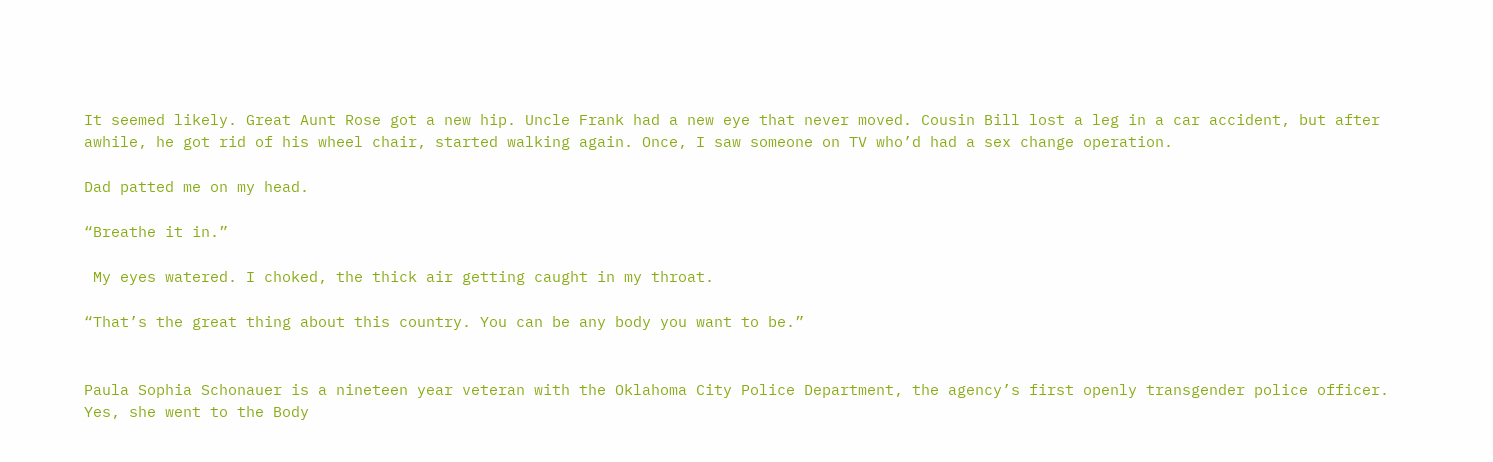It seemed likely. Great Aunt Rose got a new hip. Uncle Frank had a new eye that never moved. Cousin Bill lost a leg in a car accident, but after awhile, he got rid of his wheel chair, started walking again. Once, I saw someone on TV who’d had a sex change operation.

Dad patted me on my head.

“Breathe it in.”

 My eyes watered. I choked, the thick air getting caught in my throat.

“That’s the great thing about this country. You can be any body you want to be.”


Paula Sophia Schonauer is a nineteen year veteran with the Oklahoma City Police Department, the agency’s first openly transgender police officer. Yes, she went to the Body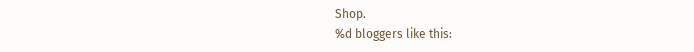Shop.
%d bloggers like this: